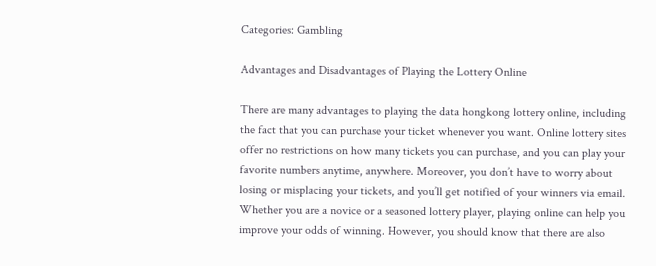Categories: Gambling

Advantages and Disadvantages of Playing the Lottery Online

There are many advantages to playing the data hongkong lottery online, including the fact that you can purchase your ticket whenever you want. Online lottery sites offer no restrictions on how many tickets you can purchase, and you can play your favorite numbers anytime, anywhere. Moreover, you don’t have to worry about losing or misplacing your tickets, and you’ll get notified of your winners via email. Whether you are a novice or a seasoned lottery player, playing online can help you improve your odds of winning. However, you should know that there are also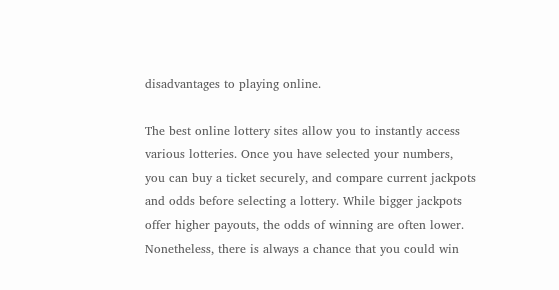disadvantages to playing online.

The best online lottery sites allow you to instantly access various lotteries. Once you have selected your numbers, you can buy a ticket securely, and compare current jackpots and odds before selecting a lottery. While bigger jackpots offer higher payouts, the odds of winning are often lower. Nonetheless, there is always a chance that you could win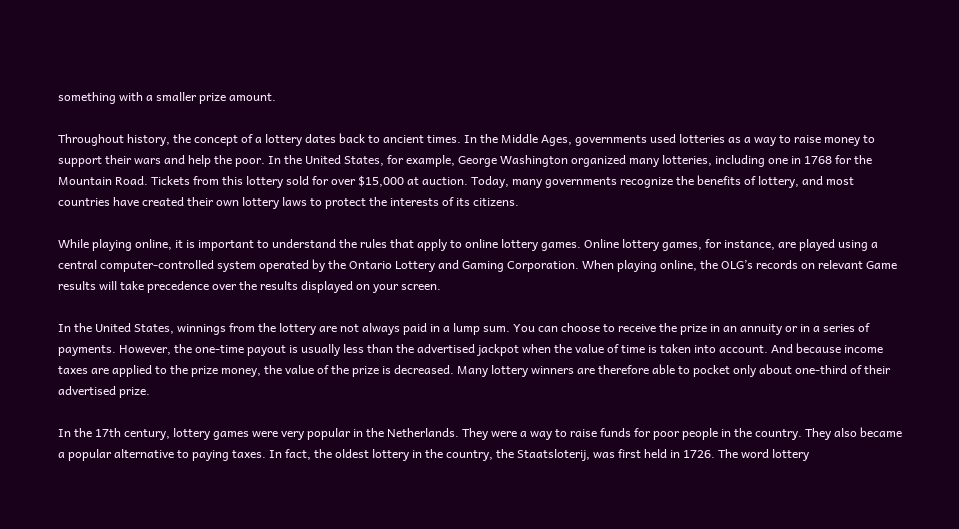something with a smaller prize amount.

Throughout history, the concept of a lottery dates back to ancient times. In the Middle Ages, governments used lotteries as a way to raise money to support their wars and help the poor. In the United States, for example, George Washington organized many lotteries, including one in 1768 for the Mountain Road. Tickets from this lottery sold for over $15,000 at auction. Today, many governments recognize the benefits of lottery, and most countries have created their own lottery laws to protect the interests of its citizens.

While playing online, it is important to understand the rules that apply to online lottery games. Online lottery games, for instance, are played using a central computer-controlled system operated by the Ontario Lottery and Gaming Corporation. When playing online, the OLG’s records on relevant Game results will take precedence over the results displayed on your screen.

In the United States, winnings from the lottery are not always paid in a lump sum. You can choose to receive the prize in an annuity or in a series of payments. However, the one-time payout is usually less than the advertised jackpot when the value of time is taken into account. And because income taxes are applied to the prize money, the value of the prize is decreased. Many lottery winners are therefore able to pocket only about one-third of their advertised prize.

In the 17th century, lottery games were very popular in the Netherlands. They were a way to raise funds for poor people in the country. They also became a popular alternative to paying taxes. In fact, the oldest lottery in the country, the Staatsloterij, was first held in 1726. The word lottery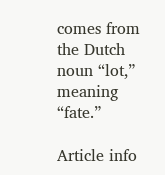comes from the Dutch noun “lot,” meaning “fate.”

Article info